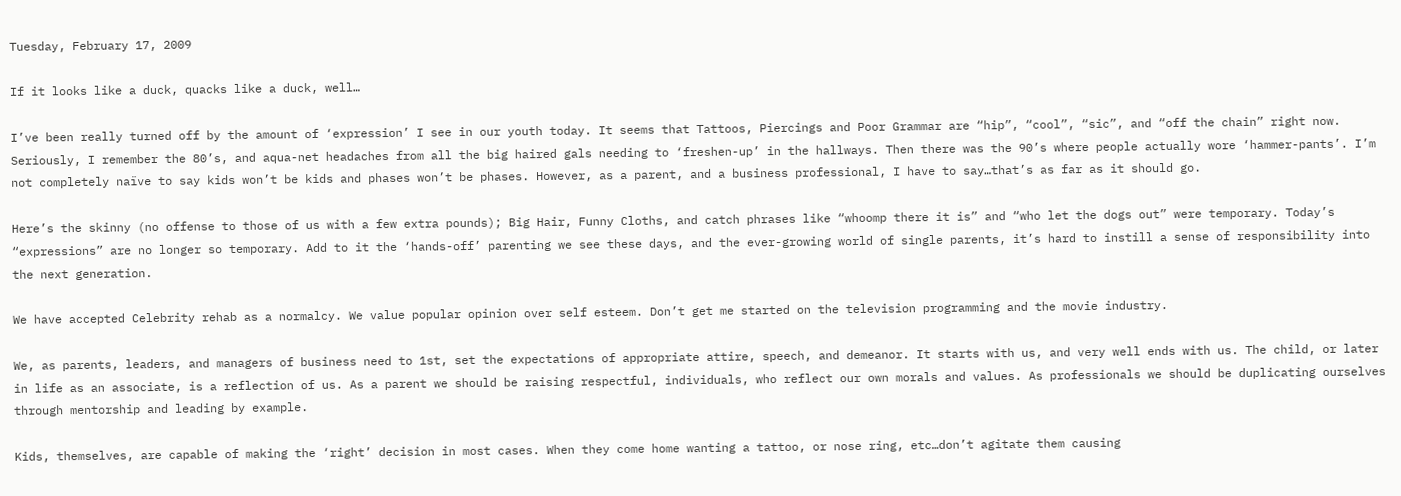Tuesday, February 17, 2009

If it looks like a duck, quacks like a duck, well…

I’ve been really turned off by the amount of ‘expression’ I see in our youth today. It seems that Tattoos, Piercings and Poor Grammar are “hip”, “cool”, “sic”, and “off the chain” right now. Seriously, I remember the 80’s, and aqua-net headaches from all the big haired gals needing to ‘freshen-up’ in the hallways. Then there was the 90’s where people actually wore ‘hammer-pants’. I’m not completely naïve to say kids won’t be kids and phases won’t be phases. However, as a parent, and a business professional, I have to say…that’s as far as it should go.

Here’s the skinny (no offense to those of us with a few extra pounds); Big Hair, Funny Cloths, and catch phrases like “whoomp there it is” and “who let the dogs out” were temporary. Today’s “expressions” are no longer so temporary. Add to it the ‘hands-off’ parenting we see these days, and the ever-growing world of single parents, it’s hard to instill a sense of responsibility into the next generation.

We have accepted Celebrity rehab as a normalcy. We value popular opinion over self esteem. Don’t get me started on the television programming and the movie industry.

We, as parents, leaders, and managers of business need to 1st, set the expectations of appropriate attire, speech, and demeanor. It starts with us, and very well ends with us. The child, or later in life as an associate, is a reflection of us. As a parent we should be raising respectful, individuals, who reflect our own morals and values. As professionals we should be duplicating ourselves through mentorship and leading by example.

Kids, themselves, are capable of making the ‘right’ decision in most cases. When they come home wanting a tattoo, or nose ring, etc…don’t agitate them causing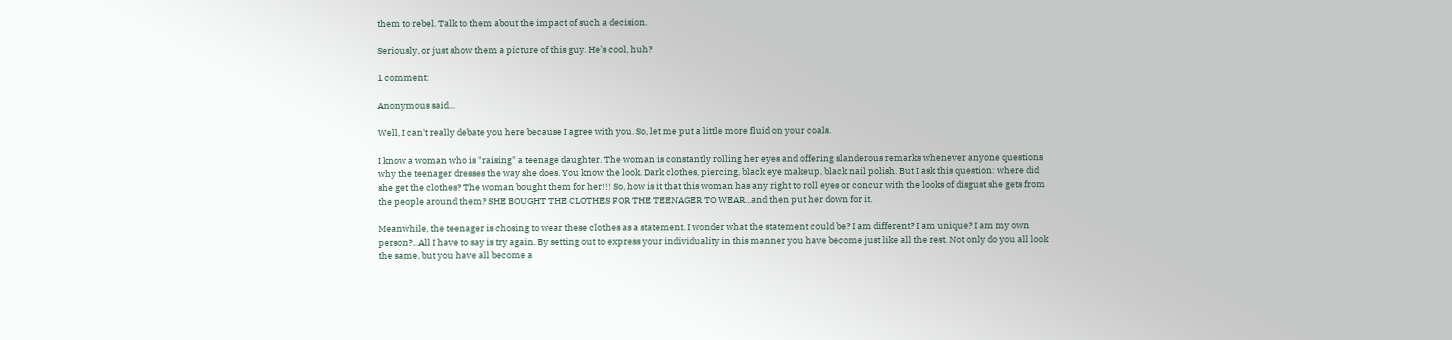them to rebel. Talk to them about the impact of such a decision.

Seriously, or just show them a picture of this guy. He’s cool, huh?

1 comment:

Anonymous said...

Well, I can't really debate you here because I agree with you. So, let me put a little more fluid on your coals.

I know a woman who is "raising" a teenage daughter. The woman is constantly rolling her eyes and offering slanderous remarks whenever anyone questions why the teenager dresses the way she does. You know the look. Dark clothes, piercing, black eye makeup, black nail polish. But I ask this question: where did she get the clothes? The woman bought them for her!!! So, how is it that this woman has any right to roll eyes or concur with the looks of disgust she gets from the people around them? SHE BOUGHT THE CLOTHES FOR THE TEENAGER TO WEAR...and then put her down for it.

Meanwhile, the teenager is chosing to wear these clothes as a statement. I wonder what the statement could be? I am different? I am unique? I am my own person?...All I have to say is try again. By setting out to express your individuality in this manner you have become just like all the rest. Not only do you all look the same, but you have all become a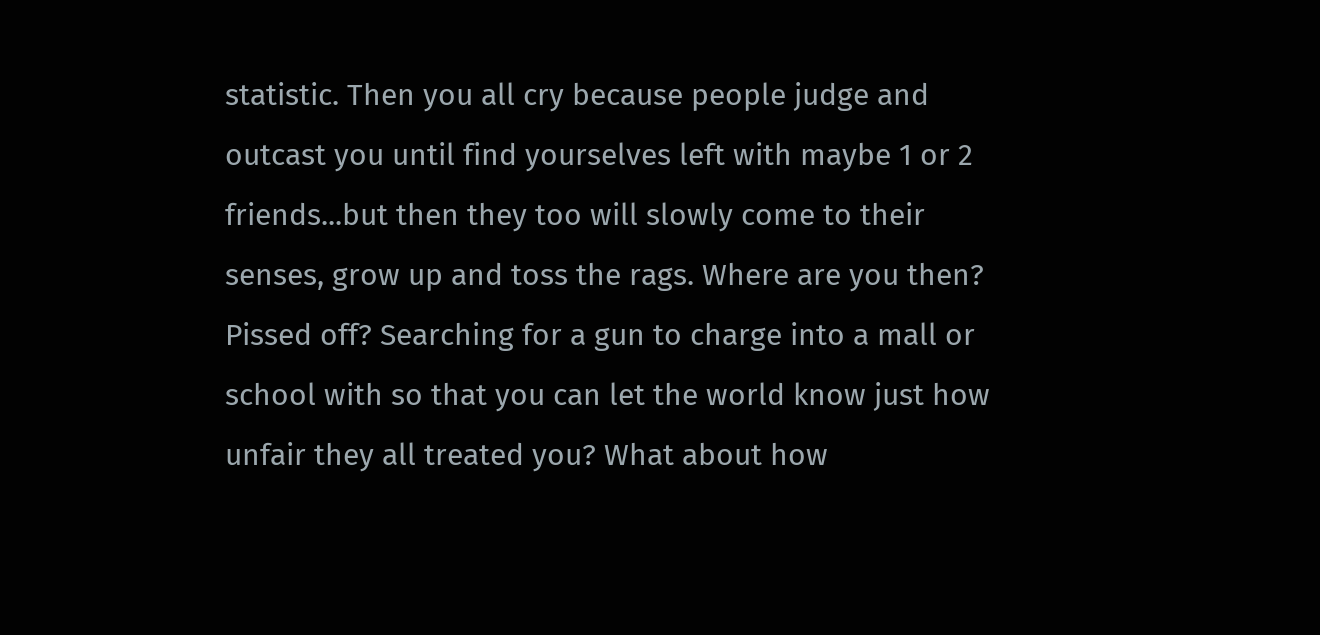statistic. Then you all cry because people judge and outcast you until find yourselves left with maybe 1 or 2 friends...but then they too will slowly come to their senses, grow up and toss the rags. Where are you then? Pissed off? Searching for a gun to charge into a mall or school with so that you can let the world know just how unfair they all treated you? What about how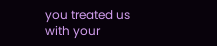you treated us with your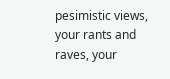pesimistic views, your rants and raves, your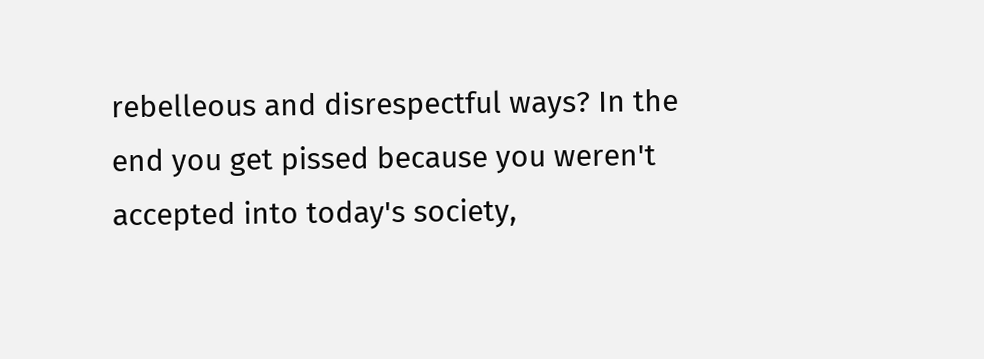rebelleous and disrespectful ways? In the end you get pissed because you weren't accepted into today's society,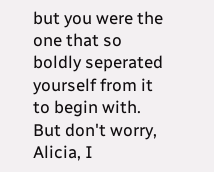but you were the one that so boldly seperated yourself from it to begin with. But don't worry, Alicia, I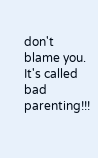don't blame you. It's called bad parenting!!!